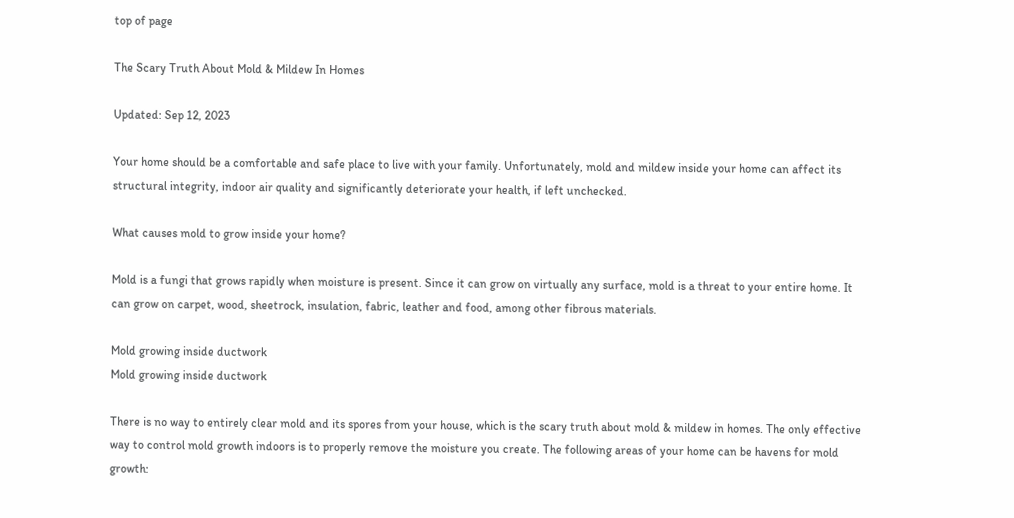top of page

The Scary Truth About Mold & Mildew In Homes

Updated: Sep 12, 2023

Your home should be a comfortable and safe place to live with your family. Unfortunately, mold and mildew inside your home can affect its structural integrity, indoor air quality and significantly deteriorate your health, if left unchecked.

What causes mold to grow inside your home?

Mold is a fungi that grows rapidly when moisture is present. Since it can grow on virtually any surface, mold is a threat to your entire home. It can grow on carpet, wood, sheetrock, insulation, fabric, leather and food, among other fibrous materials.

Mold growing inside ductwork
Mold growing inside ductwork

There is no way to entirely clear mold and its spores from your house, which is the scary truth about mold & mildew in homes. The only effective way to control mold growth indoors is to properly remove the moisture you create. The following areas of your home can be havens for mold growth: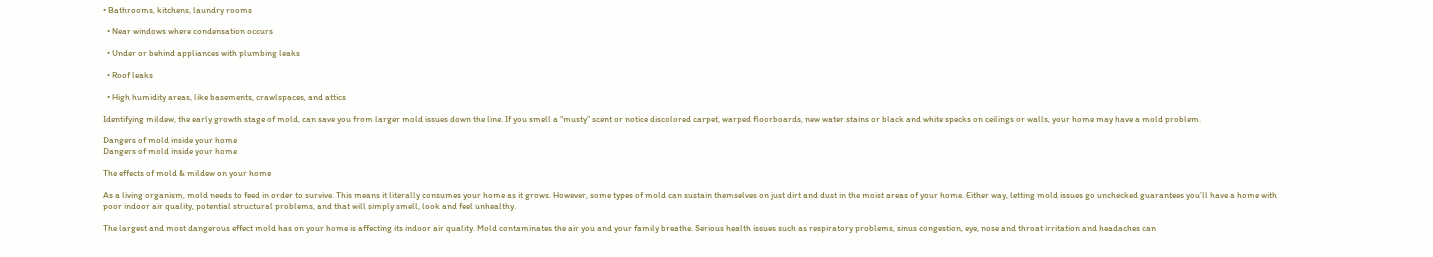• Bathrooms, kitchens, laundry rooms

  • Near windows where condensation occurs

  • Under or behind appliances with plumbing leaks

  • Roof leaks

  • High humidity areas, like basements, crawlspaces, and attics

Identifying mildew, the early growth stage of mold, can save you from larger mold issues down the line. If you smell a “musty” scent or notice discolored carpet, warped floorboards, new water stains or black and white specks on ceilings or walls, your home may have a mold problem.

Dangers of mold inside your home
Dangers of mold inside your home

The effects of mold & mildew on your home

As a living organism, mold needs to feed in order to survive. This means it literally consumes your home as it grows. However, some types of mold can sustain themselves on just dirt and dust in the moist areas of your home. Either way, letting mold issues go unchecked guarantees you’ll have a home with poor indoor air quality, potential structural problems, and that will simply smell, look and feel unhealthy.

The largest and most dangerous effect mold has on your home is affecting its indoor air quality. Mold contaminates the air you and your family breathe. Serious health issues such as respiratory problems, sinus congestion, eye, nose and throat irritation and headaches can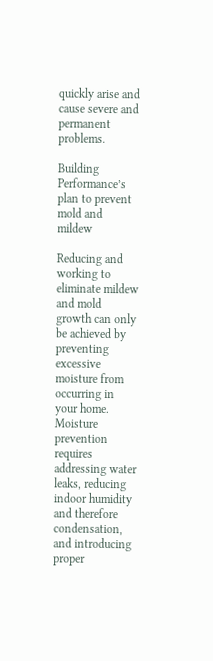quickly arise and cause severe and permanent problems.

Building Performance’s plan to prevent mold and mildew

Reducing and working to eliminate mildew and mold growth can only be achieved by preventing excessive moisture from occurring in your home. Moisture prevention requires addressing water leaks, reducing indoor humidity and therefore condensation, and introducing proper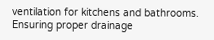ventilation for kitchens and bathrooms. Ensuring proper drainage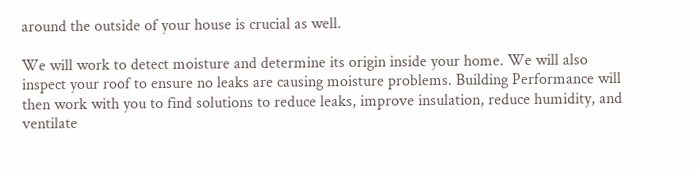around the outside of your house is crucial as well.

We will work to detect moisture and determine its origin inside your home. We will also inspect your roof to ensure no leaks are causing moisture problems. Building Performance will then work with you to find solutions to reduce leaks, improve insulation, reduce humidity, and ventilate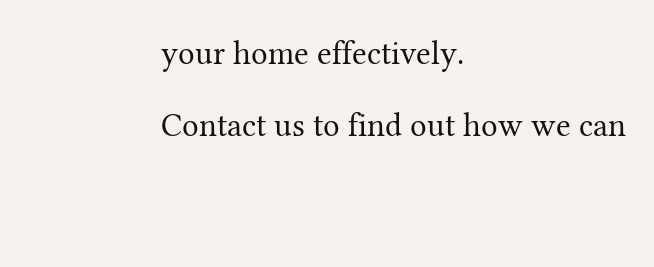your home effectively.

Contact us to find out how we can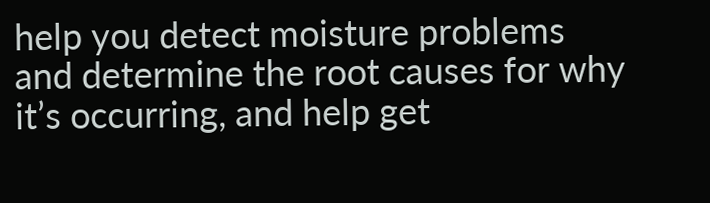help you detect moisture problems and determine the root causes for why it’s occurring, and help get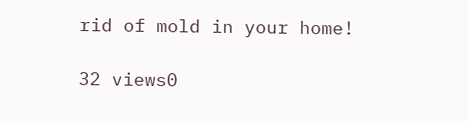rid of mold in your home!

32 views0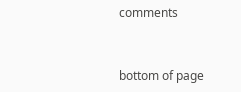comments


bottom of page